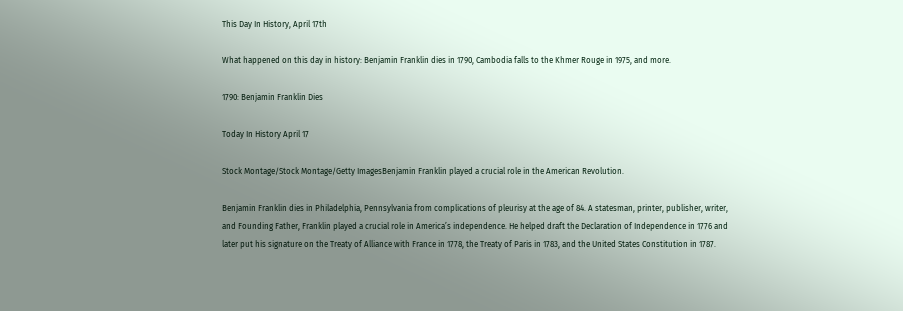This Day In History, April 17th

What happened on this day in history: Benjamin Franklin dies in 1790, Cambodia falls to the Khmer Rouge in 1975, and more.

1790: Benjamin Franklin Dies

Today In History April 17

Stock Montage/Stock Montage/Getty ImagesBenjamin Franklin played a crucial role in the American Revolution.

Benjamin Franklin dies in Philadelphia, Pennsylvania from complications of pleurisy at the age of 84. A statesman, printer, publisher, writer, and Founding Father, Franklin played a crucial role in America’s independence. He helped draft the Declaration of Independence in 1776 and later put his signature on the Treaty of Alliance with France in 1778, the Treaty of Paris in 1783, and the United States Constitution in 1787.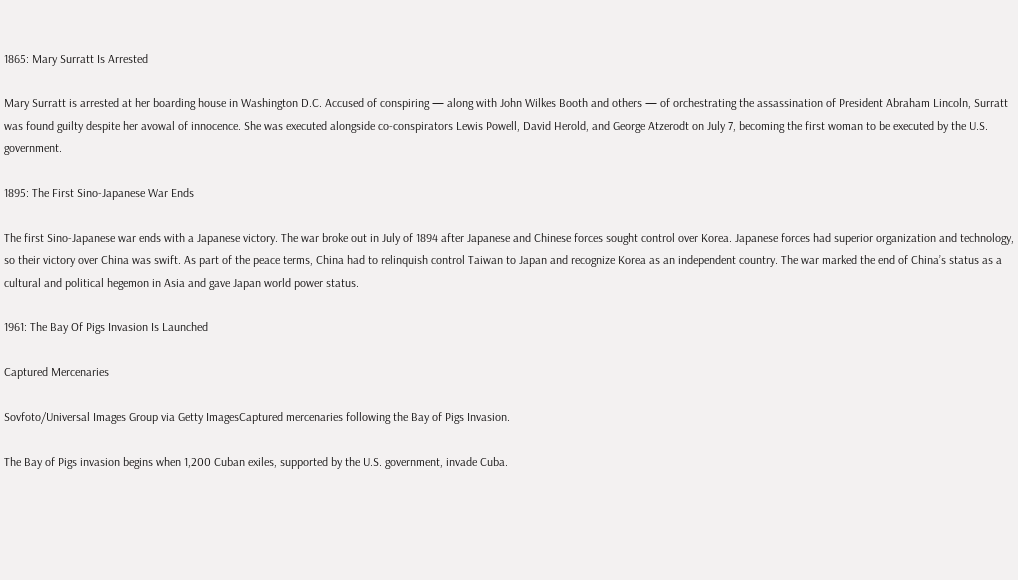1865: Mary Surratt Is Arrested

Mary Surratt is arrested at her boarding house in Washington D.C. Accused of conspiring — along with John Wilkes Booth and others — of orchestrating the assassination of President Abraham Lincoln, Surratt was found guilty despite her avowal of innocence. She was executed alongside co-conspirators Lewis Powell, David Herold, and George Atzerodt on July 7, becoming the first woman to be executed by the U.S. government.

1895: The First Sino-Japanese War Ends

The first Sino-Japanese war ends with a Japanese victory. The war broke out in July of 1894 after Japanese and Chinese forces sought control over Korea. Japanese forces had superior organization and technology, so their victory over China was swift. As part of the peace terms, China had to relinquish control Taiwan to Japan and recognize Korea as an independent country. The war marked the end of China’s status as a cultural and political hegemon in Asia and gave Japan world power status.

1961: The Bay Of Pigs Invasion Is Launched

Captured Mercenaries

Sovfoto/Universal Images Group via Getty ImagesCaptured mercenaries following the Bay of Pigs Invasion.

The Bay of Pigs invasion begins when 1,200 Cuban exiles, supported by the U.S. government, invade Cuba.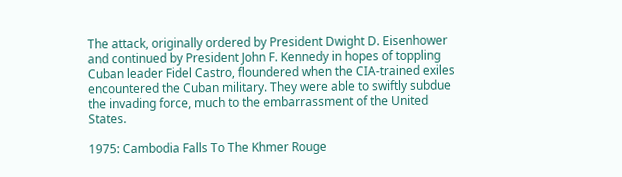The attack, originally ordered by President Dwight D. Eisenhower and continued by President John F. Kennedy in hopes of toppling Cuban leader Fidel Castro, floundered when the CIA-trained exiles encountered the Cuban military. They were able to swiftly subdue the invading force, much to the embarrassment of the United States.

1975: Cambodia Falls To The Khmer Rouge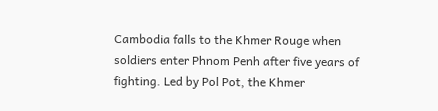Cambodia falls to the Khmer Rouge when soldiers enter Phnom Penh after five years of fighting. Led by Pol Pot, the Khmer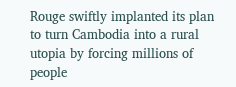Rouge swiftly implanted its plan to turn Cambodia into a rural utopia by forcing millions of people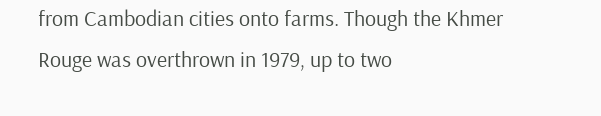from Cambodian cities onto farms. Though the Khmer Rouge was overthrown in 1979, up to two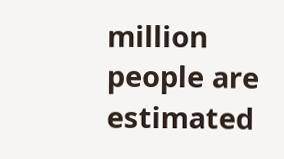million people are estimated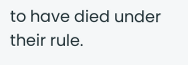to have died under their rule.